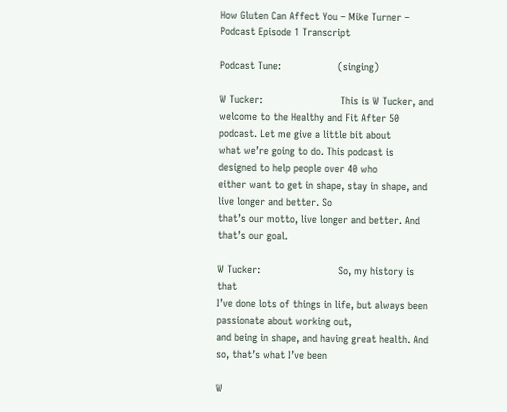How Gluten Can Affect You – Mike Turner – Podcast Episode 1 Transcript

Podcast Tune:                   (singing)

W Tucker:                          This is W Tucker, and
welcome to the Healthy and Fit After 50 podcast. Let me give a little bit about
what we’re going to do. This podcast is designed to help people over 40 who
either want to get in shape, stay in shape, and live longer and better. So
that’s our motto, live longer and better. And that’s our goal.

W Tucker:                          So, my history is that
I’ve done lots of things in life, but always been passionate about working out,
and being in shape, and having great health. And so, that’s what I’ve been

W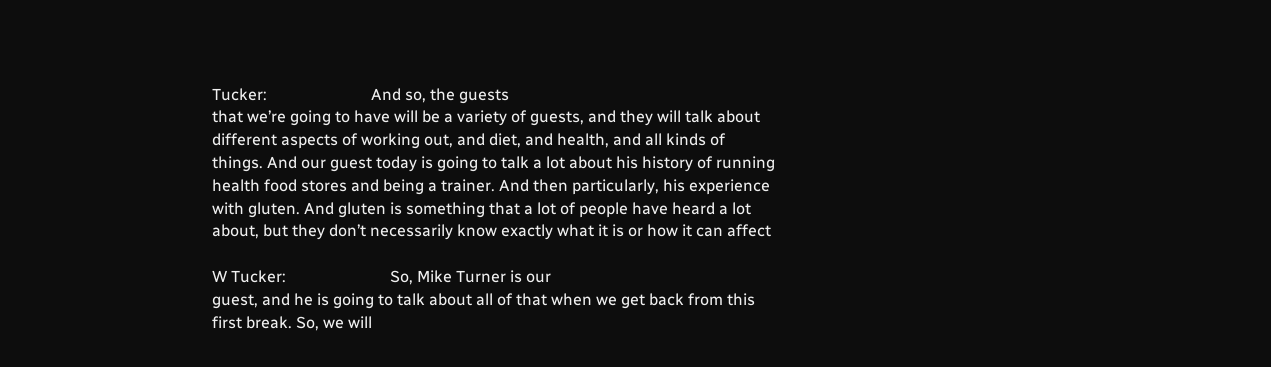Tucker:                          And so, the guests
that we’re going to have will be a variety of guests, and they will talk about
different aspects of working out, and diet, and health, and all kinds of
things. And our guest today is going to talk a lot about his history of running
health food stores and being a trainer. And then particularly, his experience
with gluten. And gluten is something that a lot of people have heard a lot
about, but they don’t necessarily know exactly what it is or how it can affect

W Tucker:                          So, Mike Turner is our
guest, and he is going to talk about all of that when we get back from this
first break. So, we will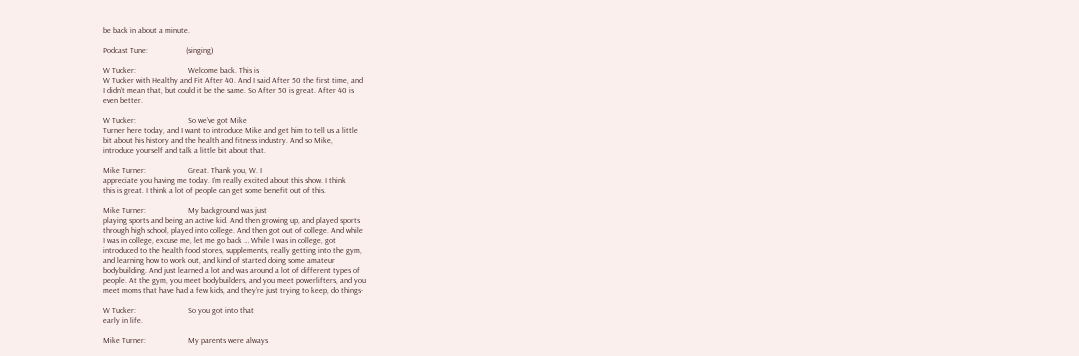be back in about a minute.

Podcast Tune:                   (singing)

W Tucker:                          Welcome back. This is
W Tucker with Healthy and Fit After 40. And I said After 50 the first time, and
I didn’t mean that, but could it be the same. So After 50 is great. After 40 is
even better.

W Tucker:                          So we’ve got Mike
Turner here today, and I want to introduce Mike and get him to tell us a little
bit about his history and the health and fitness industry. And so Mike,
introduce yourself and talk a little bit about that.

Mike Turner:                     Great. Thank you, W. I
appreciate you having me today. I’m really excited about this show. I think
this is great. I think a lot of people can get some benefit out of this.

Mike Turner:                     My background was just
playing sports and being an active kid. And then growing up, and played sports
through high school, played into college. And then got out of college. And while
I was in college, excuse me, let me go back … While I was in college, got
introduced to the health food stores, supplements, really getting into the gym,
and learning how to work out, and kind of started doing some amateur
bodybuilding. And just learned a lot and was around a lot of different types of
people. At the gym, you meet bodybuilders, and you meet powerlifters, and you
meet moms that have had a few kids, and they’re just trying to keep, do things-

W Tucker:                          So you got into that
early in life.

Mike Turner:                     My parents were always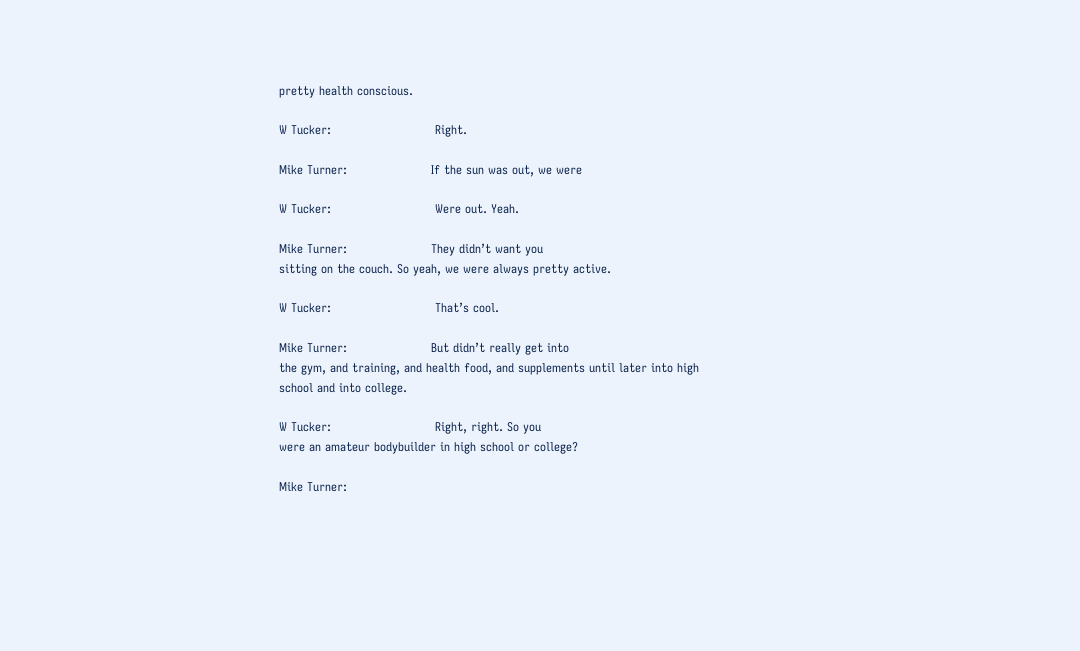pretty health conscious.

W Tucker:                          Right.

Mike Turner:                     If the sun was out, we were

W Tucker:                          Were out. Yeah.

Mike Turner:                     They didn’t want you
sitting on the couch. So yeah, we were always pretty active.

W Tucker:                          That’s cool.

Mike Turner:                     But didn’t really get into
the gym, and training, and health food, and supplements until later into high
school and into college.

W Tucker:                          Right, right. So you
were an amateur bodybuilder in high school or college?

Mike Turner: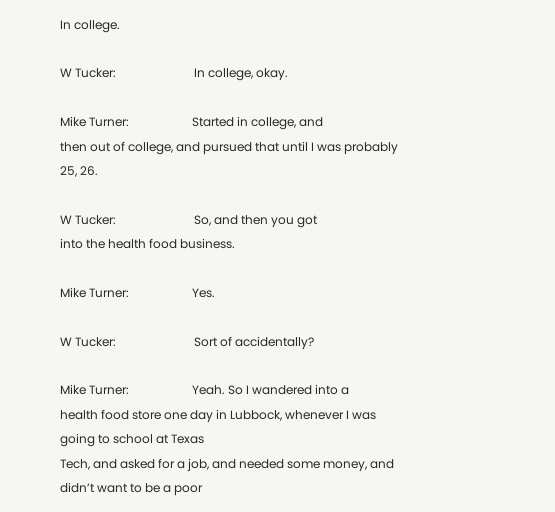In college.

W Tucker:                          In college, okay.

Mike Turner:                     Started in college, and
then out of college, and pursued that until I was probably 25, 26.

W Tucker:                          So, and then you got
into the health food business.

Mike Turner:                     Yes.

W Tucker:                          Sort of accidentally?

Mike Turner:                     Yeah. So I wandered into a
health food store one day in Lubbock, whenever I was going to school at Texas
Tech, and asked for a job, and needed some money, and didn’t want to be a poor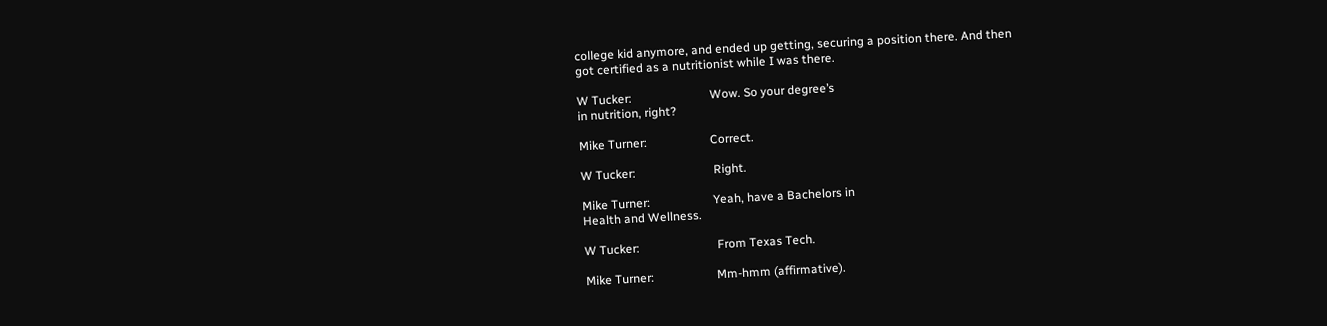college kid anymore, and ended up getting, securing a position there. And then
got certified as a nutritionist while I was there.

W Tucker:                          Wow. So your degree’s
in nutrition, right?

Mike Turner:                     Correct.

W Tucker:                          Right.

Mike Turner:                     Yeah, have a Bachelors in
Health and Wellness.

W Tucker:                          From Texas Tech.

Mike Turner:                     Mm-hmm (affirmative).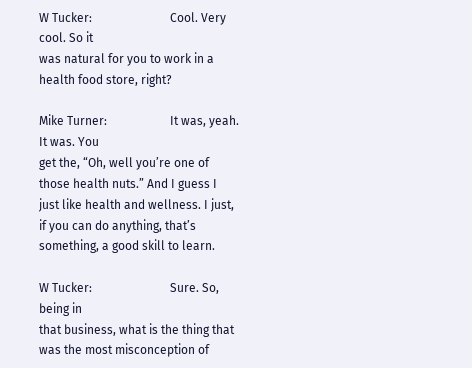W Tucker:                          Cool. Very cool. So it
was natural for you to work in a health food store, right?

Mike Turner:                     It was, yeah. It was. You
get the, “Oh, well you’re one of those health nuts.” And I guess I
just like health and wellness. I just, if you can do anything, that’s
something, a good skill to learn.

W Tucker:                          Sure. So, being in
that business, what is the thing that was the most misconception of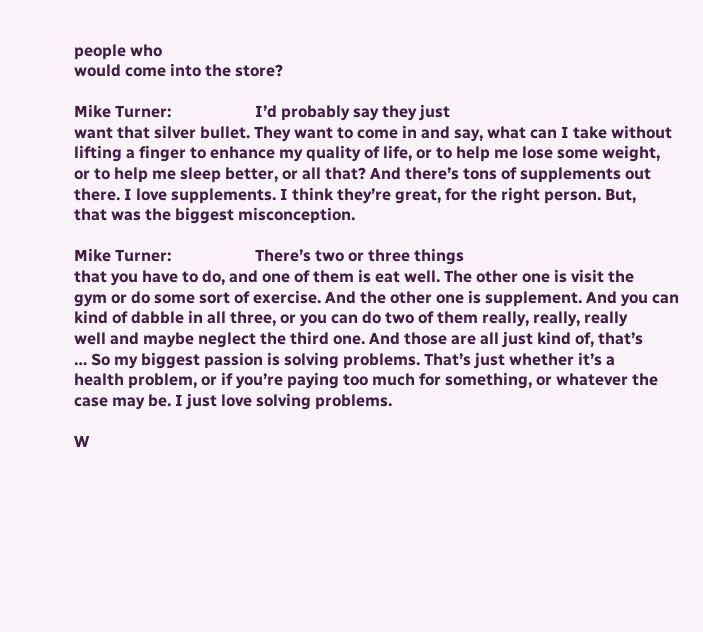people who
would come into the store?

Mike Turner:                     I’d probably say they just
want that silver bullet. They want to come in and say, what can I take without
lifting a finger to enhance my quality of life, or to help me lose some weight,
or to help me sleep better, or all that? And there’s tons of supplements out
there. I love supplements. I think they’re great, for the right person. But,
that was the biggest misconception.

Mike Turner:                     There’s two or three things
that you have to do, and one of them is eat well. The other one is visit the
gym or do some sort of exercise. And the other one is supplement. And you can
kind of dabble in all three, or you can do two of them really, really, really
well and maybe neglect the third one. And those are all just kind of, that’s
… So my biggest passion is solving problems. That’s just whether it’s a
health problem, or if you’re paying too much for something, or whatever the
case may be. I just love solving problems.

W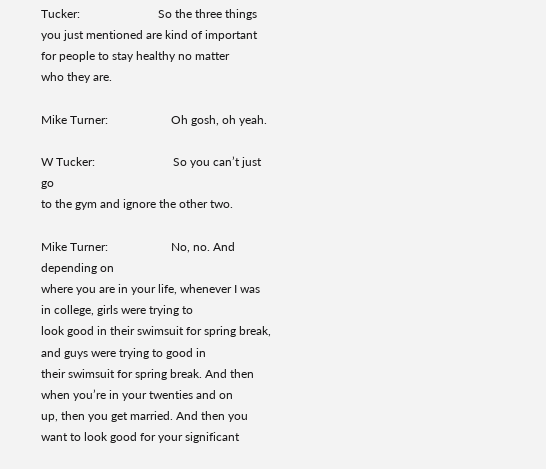Tucker:                          So the three things
you just mentioned are kind of important for people to stay healthy no matter
who they are.

Mike Turner:                     Oh gosh, oh yeah.

W Tucker:                          So you can’t just go
to the gym and ignore the other two.

Mike Turner:                     No, no. And depending on
where you are in your life, whenever I was in college, girls were trying to
look good in their swimsuit for spring break, and guys were trying to good in
their swimsuit for spring break. And then when you’re in your twenties and on
up, then you get married. And then you want to look good for your significant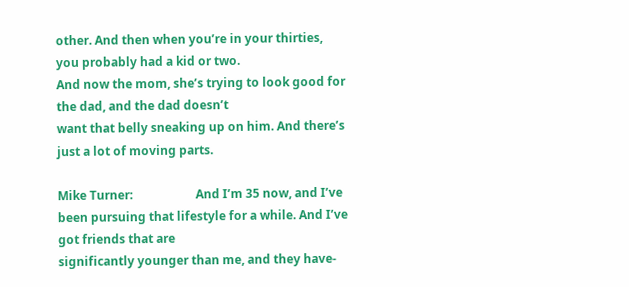other. And then when you’re in your thirties, you probably had a kid or two.
And now the mom, she’s trying to look good for the dad, and the dad doesn’t
want that belly sneaking up on him. And there’s just a lot of moving parts.

Mike Turner:                     And I’m 35 now, and I’ve
been pursuing that lifestyle for a while. And I’ve got friends that are
significantly younger than me, and they have-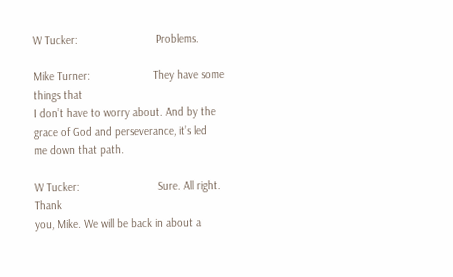W Tucker:                          Problems.

Mike Turner:                     They have some things that
I don’t have to worry about. And by the grace of God and perseverance, it’s led
me down that path.

W Tucker:                          Sure. All right. Thank
you, Mike. We will be back in about a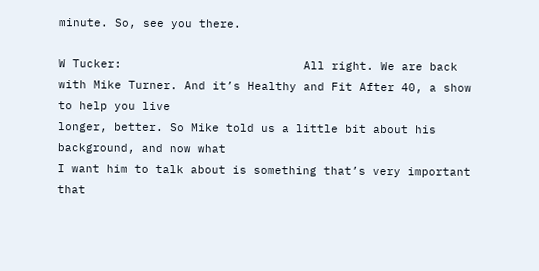minute. So, see you there.

W Tucker:                          All right. We are back
with Mike Turner. And it’s Healthy and Fit After 40, a show to help you live
longer, better. So Mike told us a little bit about his background, and now what
I want him to talk about is something that’s very important that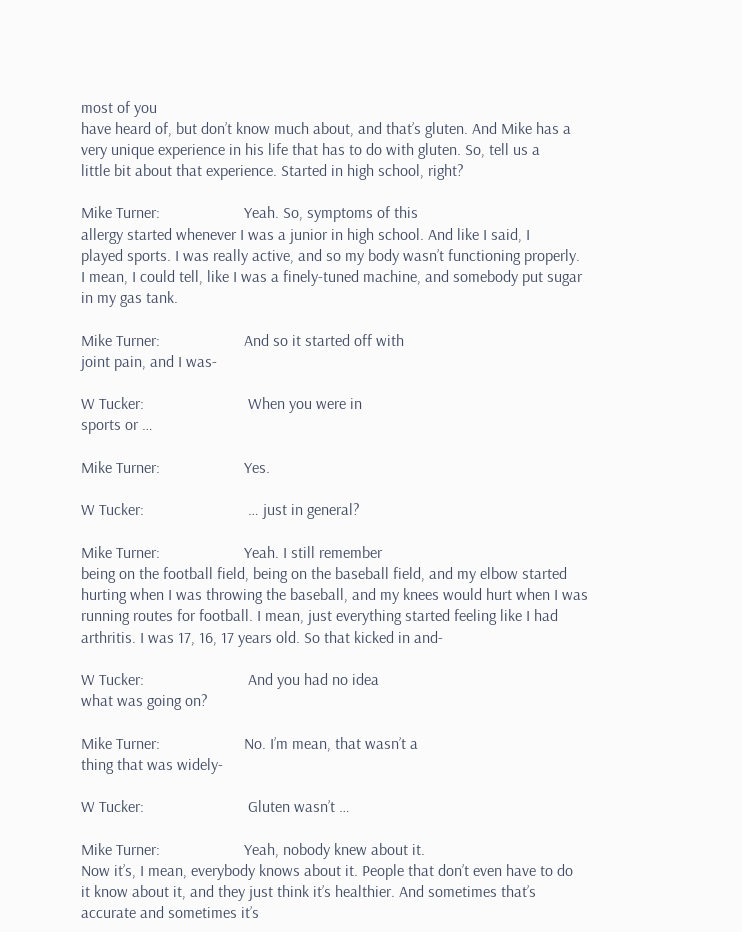most of you
have heard of, but don’t know much about, and that’s gluten. And Mike has a
very unique experience in his life that has to do with gluten. So, tell us a
little bit about that experience. Started in high school, right?

Mike Turner:                     Yeah. So, symptoms of this
allergy started whenever I was a junior in high school. And like I said, I
played sports. I was really active, and so my body wasn’t functioning properly.
I mean, I could tell, like I was a finely-tuned machine, and somebody put sugar
in my gas tank.

Mike Turner:                     And so it started off with
joint pain, and I was-

W Tucker:                          When you were in
sports or …

Mike Turner:                     Yes.

W Tucker:                          … just in general?

Mike Turner:                     Yeah. I still remember
being on the football field, being on the baseball field, and my elbow started
hurting when I was throwing the baseball, and my knees would hurt when I was
running routes for football. I mean, just everything started feeling like I had
arthritis. I was 17, 16, 17 years old. So that kicked in and-

W Tucker:                          And you had no idea
what was going on?

Mike Turner:                     No. I’m mean, that wasn’t a
thing that was widely-

W Tucker:                          Gluten wasn’t …

Mike Turner:                     Yeah, nobody knew about it.
Now it’s, I mean, everybody knows about it. People that don’t even have to do
it know about it, and they just think it’s healthier. And sometimes that’s
accurate and sometimes it’s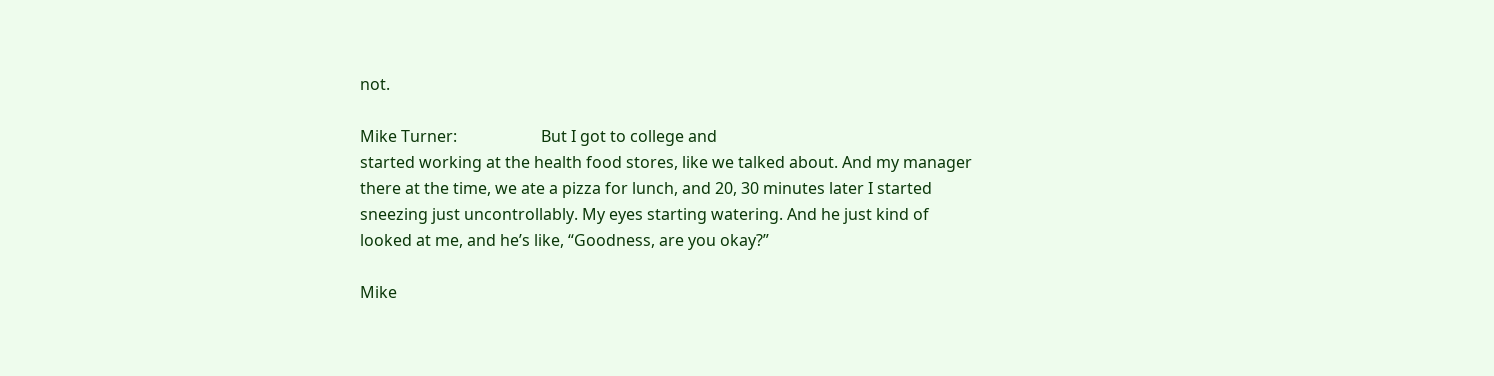not.

Mike Turner:                     But I got to college and
started working at the health food stores, like we talked about. And my manager
there at the time, we ate a pizza for lunch, and 20, 30 minutes later I started
sneezing just uncontrollably. My eyes starting watering. And he just kind of
looked at me, and he’s like, “Goodness, are you okay?”

Mike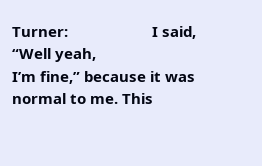Turner:                     I said, “Well yeah,
I’m fine,” because it was normal to me. This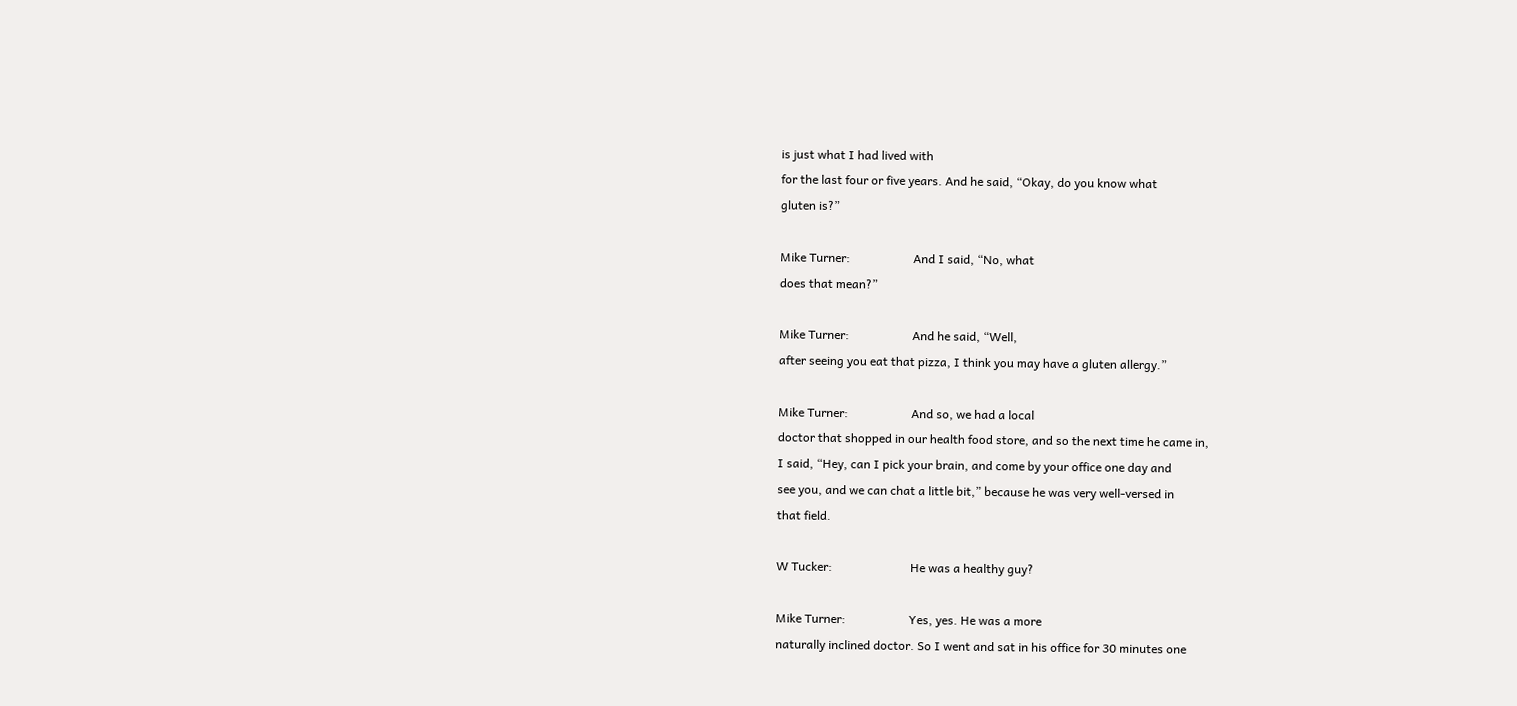is just what I had lived with
for the last four or five years. And he said, “Okay, do you know what
gluten is?”

Mike Turner:                     And I said, “No, what
does that mean?”

Mike Turner:                     And he said, “Well,
after seeing you eat that pizza, I think you may have a gluten allergy.”

Mike Turner:                     And so, we had a local
doctor that shopped in our health food store, and so the next time he came in,
I said, “Hey, can I pick your brain, and come by your office one day and
see you, and we can chat a little bit,” because he was very well-versed in
that field.

W Tucker:                          He was a healthy guy?

Mike Turner:                     Yes, yes. He was a more
naturally inclined doctor. So I went and sat in his office for 30 minutes one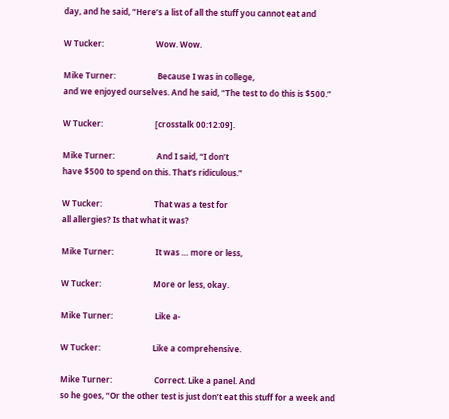day, and he said, “Here’s a list of all the stuff you cannot eat and

W Tucker:                          Wow. Wow.

Mike Turner:                     Because I was in college,
and we enjoyed ourselves. And he said, “The test to do this is $500.”

W Tucker:                          [crosstalk 00:12:09].

Mike Turner:                     And I said, “I don’t
have $500 to spend on this. That’s ridiculous.”

W Tucker:                          That was a test for
all allergies? Is that what it was?

Mike Turner:                     It was … more or less,

W Tucker:                          More or less, okay.

Mike Turner:                     Like a-

W Tucker:                          Like a comprehensive.

Mike Turner:                     Correct. Like a panel. And
so he goes, “Or the other test is just don’t eat this stuff for a week and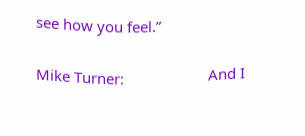see how you feel.”

Mike Turner:                     And I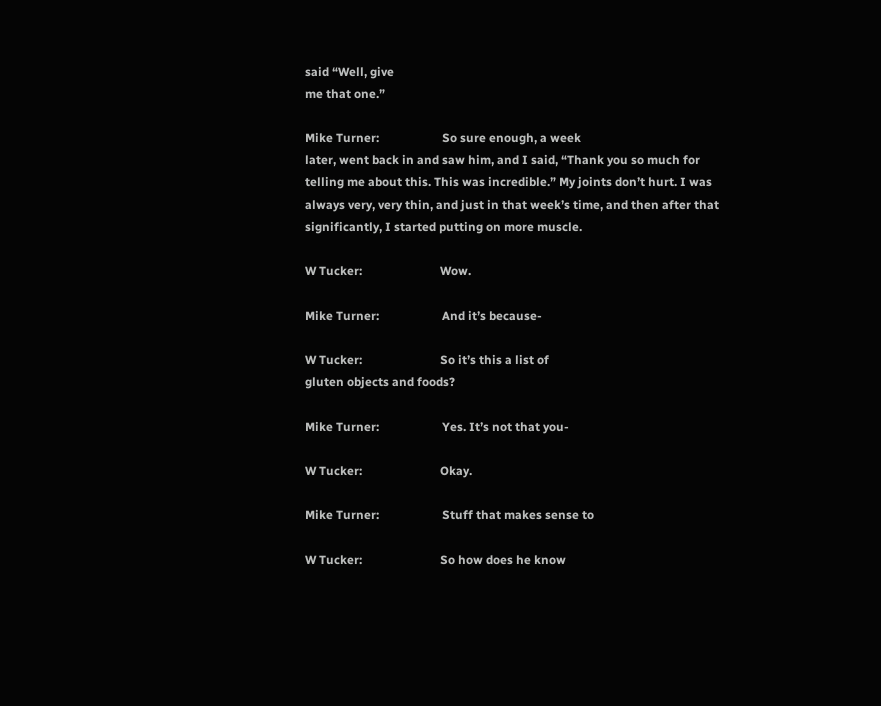said “Well, give
me that one.”

Mike Turner:                     So sure enough, a week
later, went back in and saw him, and I said, “Thank you so much for
telling me about this. This was incredible.” My joints don’t hurt. I was
always very, very thin, and just in that week’s time, and then after that
significantly, I started putting on more muscle.

W Tucker:                          Wow.

Mike Turner:                     And it’s because-

W Tucker:                          So it’s this a list of
gluten objects and foods?

Mike Turner:                     Yes. It’s not that you-

W Tucker:                          Okay.

Mike Turner:                     Stuff that makes sense to

W Tucker:                          So how does he know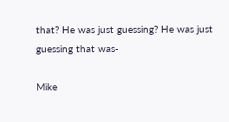that? He was just guessing? He was just guessing that was-

Mike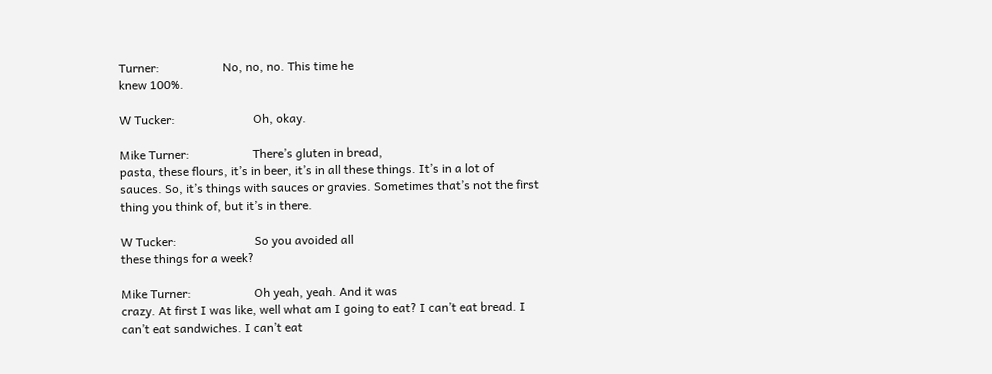Turner:                     No, no, no. This time he
knew 100%.

W Tucker:                          Oh, okay.

Mike Turner:                     There’s gluten in bread,
pasta, these flours, it’s in beer, it’s in all these things. It’s in a lot of
sauces. So, it’s things with sauces or gravies. Sometimes that’s not the first
thing you think of, but it’s in there.

W Tucker:                          So you avoided all
these things for a week?

Mike Turner:                     Oh yeah, yeah. And it was
crazy. At first I was like, well what am I going to eat? I can’t eat bread. I
can’t eat sandwiches. I can’t eat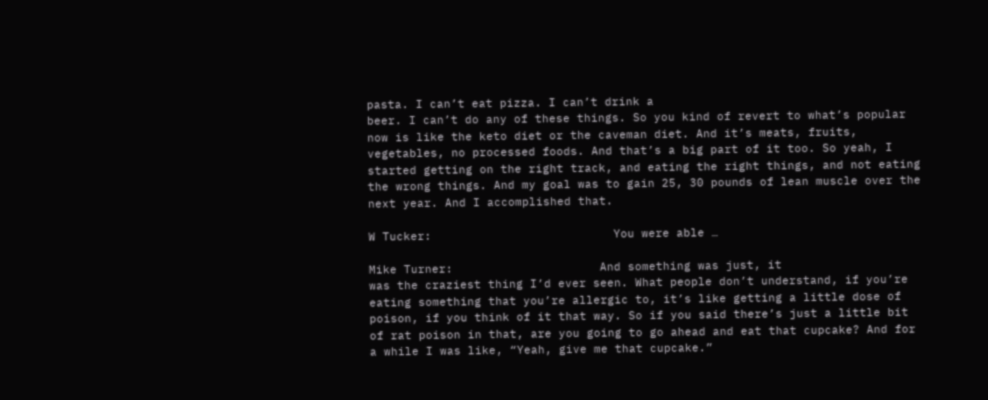pasta. I can’t eat pizza. I can’t drink a
beer. I can’t do any of these things. So you kind of revert to what’s popular
now is like the keto diet or the caveman diet. And it’s meats, fruits,
vegetables, no processed foods. And that’s a big part of it too. So yeah, I
started getting on the right track, and eating the right things, and not eating
the wrong things. And my goal was to gain 25, 30 pounds of lean muscle over the
next year. And I accomplished that.

W Tucker:                          You were able …

Mike Turner:                     And something was just, it
was the craziest thing I’d ever seen. What people don’t understand, if you’re
eating something that you’re allergic to, it’s like getting a little dose of
poison, if you think of it that way. So if you said there’s just a little bit
of rat poison in that, are you going to go ahead and eat that cupcake? And for
a while I was like, “Yeah, give me that cupcake.”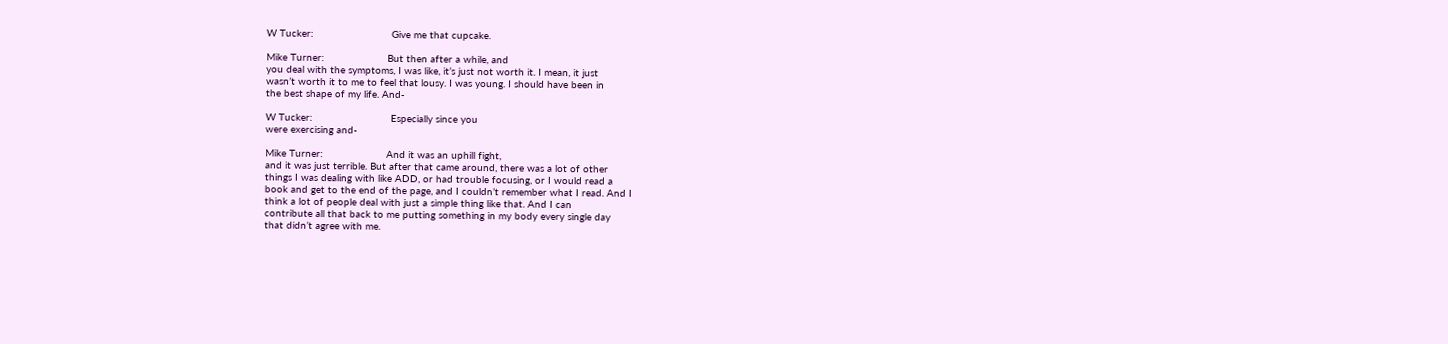W Tucker:                          Give me that cupcake.

Mike Turner:                     But then after a while, and
you deal with the symptoms, I was like, it’s just not worth it. I mean, it just
wasn’t worth it to me to feel that lousy. I was young. I should have been in
the best shape of my life. And-

W Tucker:                          Especially since you
were exercising and-

Mike Turner:                     And it was an uphill fight,
and it was just terrible. But after that came around, there was a lot of other
things I was dealing with like ADD, or had trouble focusing, or I would read a
book and get to the end of the page, and I couldn’t remember what I read. And I
think a lot of people deal with just a simple thing like that. And I can
contribute all that back to me putting something in my body every single day
that didn’t agree with me.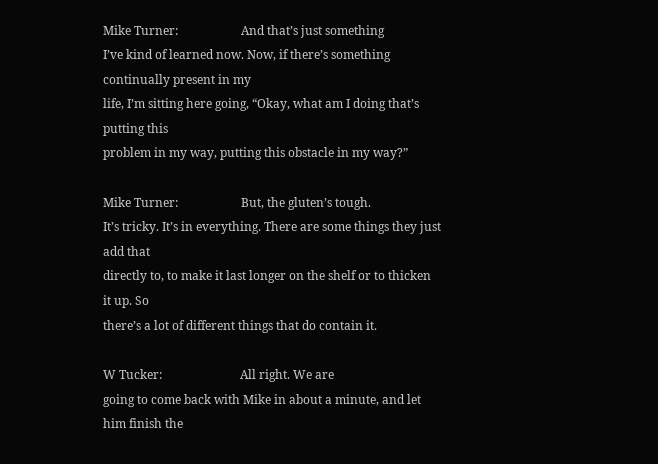Mike Turner:                     And that’s just something
I’ve kind of learned now. Now, if there’s something continually present in my
life, I’m sitting here going, “Okay, what am I doing that’s putting this
problem in my way, putting this obstacle in my way?”

Mike Turner:                     But, the gluten’s tough.
It’s tricky. It’s in everything. There are some things they just add that
directly to, to make it last longer on the shelf or to thicken it up. So
there’s a lot of different things that do contain it.

W Tucker:                          All right. We are
going to come back with Mike in about a minute, and let him finish the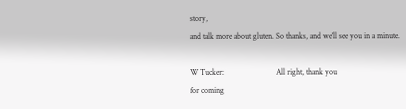story,
and talk more about gluten. So thanks, and we’ll see you in a minute.

W Tucker:                          All right, thank you
for coming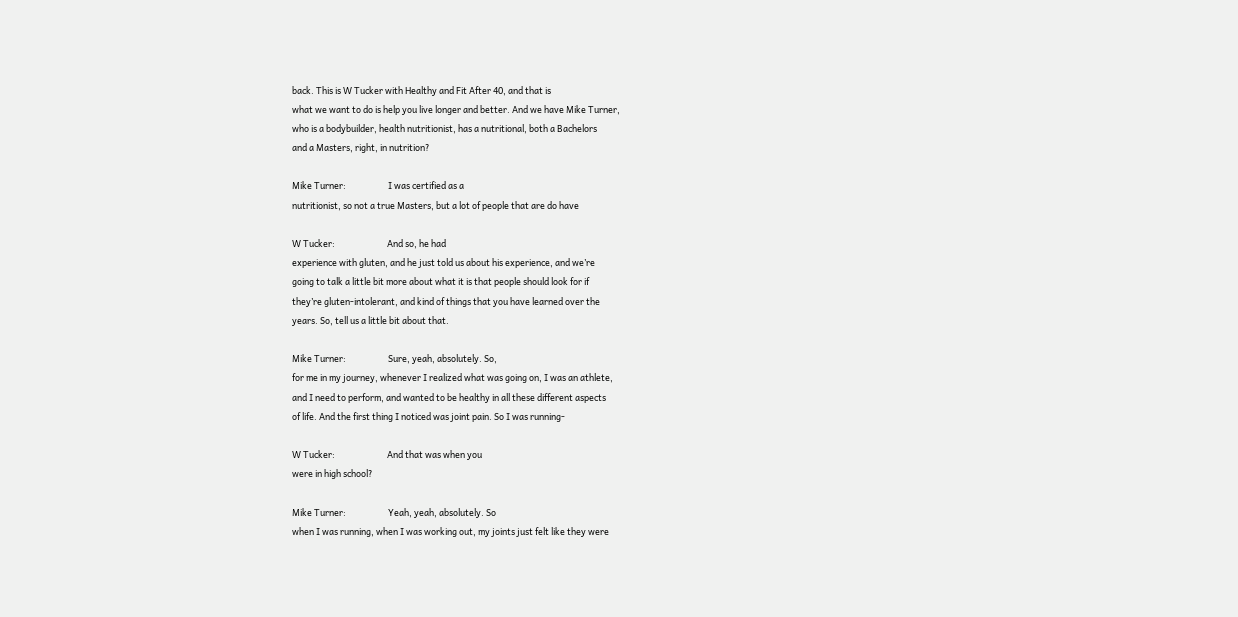back. This is W Tucker with Healthy and Fit After 40, and that is
what we want to do is help you live longer and better. And we have Mike Turner,
who is a bodybuilder, health nutritionist, has a nutritional, both a Bachelors
and a Masters, right, in nutrition?

Mike Turner:                     I was certified as a
nutritionist, so not a true Masters, but a lot of people that are do have

W Tucker:                          And so, he had
experience with gluten, and he just told us about his experience, and we’re
going to talk a little bit more about what it is that people should look for if
they’re gluten-intolerant, and kind of things that you have learned over the
years. So, tell us a little bit about that.

Mike Turner:                     Sure, yeah, absolutely. So,
for me in my journey, whenever I realized what was going on, I was an athlete,
and I need to perform, and wanted to be healthy in all these different aspects
of life. And the first thing I noticed was joint pain. So I was running-

W Tucker:                          And that was when you
were in high school?

Mike Turner:                     Yeah, yeah, absolutely. So
when I was running, when I was working out, my joints just felt like they were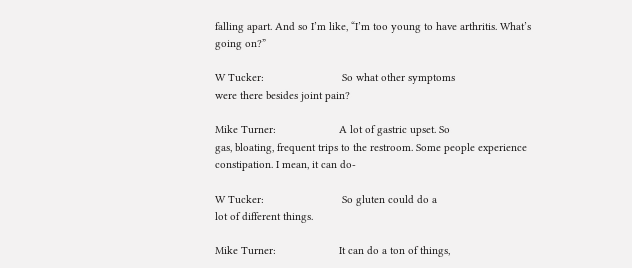falling apart. And so I’m like, “I’m too young to have arthritis. What’s
going on?”

W Tucker:                          So what other symptoms
were there besides joint pain?

Mike Turner:                     A lot of gastric upset. So
gas, bloating, frequent trips to the restroom. Some people experience
constipation. I mean, it can do-

W Tucker:                          So gluten could do a
lot of different things.

Mike Turner:                     It can do a ton of things,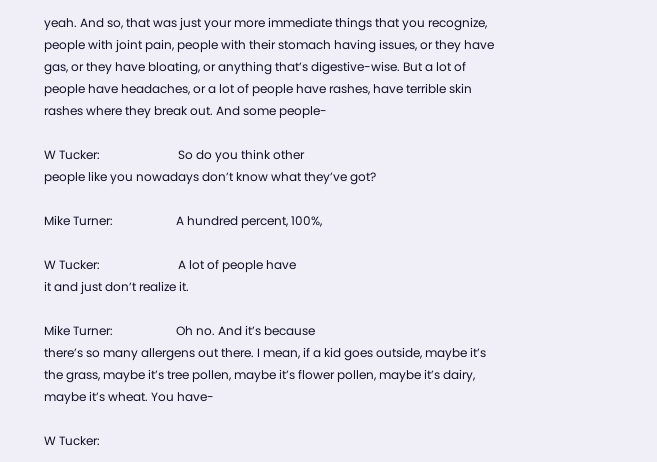yeah. And so, that was just your more immediate things that you recognize,
people with joint pain, people with their stomach having issues, or they have
gas, or they have bloating, or anything that’s digestive-wise. But a lot of
people have headaches, or a lot of people have rashes, have terrible skin
rashes where they break out. And some people-

W Tucker:                          So do you think other
people like you nowadays don’t know what they’ve got?

Mike Turner:                     A hundred percent, 100%,

W Tucker:                          A lot of people have
it and just don’t realize it.

Mike Turner:                     Oh no. And it’s because
there’s so many allergens out there. I mean, if a kid goes outside, maybe it’s
the grass, maybe it’s tree pollen, maybe it’s flower pollen, maybe it’s dairy,
maybe it’s wheat. You have-

W Tucker: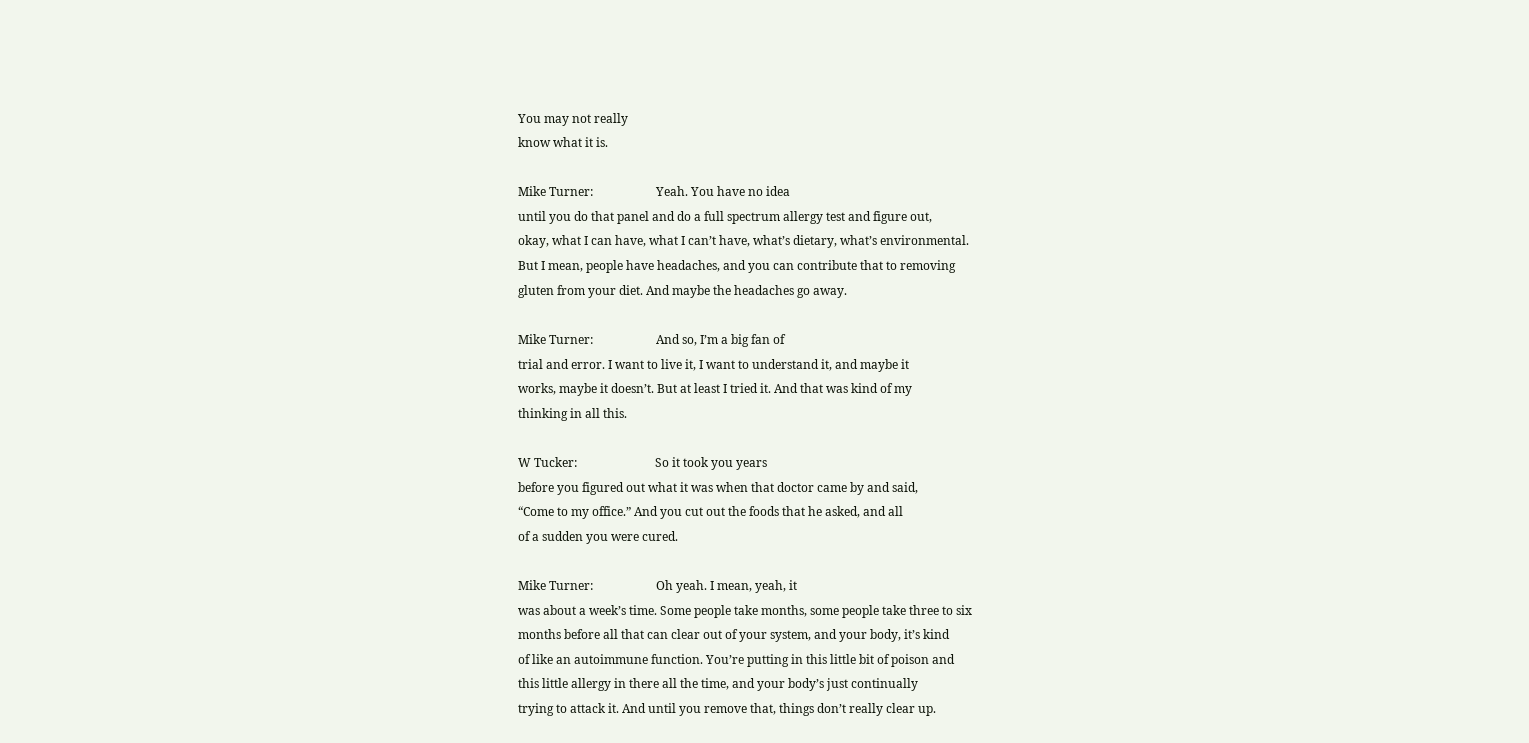You may not really
know what it is.

Mike Turner:                     Yeah. You have no idea
until you do that panel and do a full spectrum allergy test and figure out,
okay, what I can have, what I can’t have, what’s dietary, what’s environmental.
But I mean, people have headaches, and you can contribute that to removing
gluten from your diet. And maybe the headaches go away.

Mike Turner:                     And so, I’m a big fan of
trial and error. I want to live it, I want to understand it, and maybe it
works, maybe it doesn’t. But at least I tried it. And that was kind of my
thinking in all this.

W Tucker:                          So it took you years
before you figured out what it was when that doctor came by and said,
“Come to my office.” And you cut out the foods that he asked, and all
of a sudden you were cured.

Mike Turner:                     Oh yeah. I mean, yeah, it
was about a week’s time. Some people take months, some people take three to six
months before all that can clear out of your system, and your body, it’s kind
of like an autoimmune function. You’re putting in this little bit of poison and
this little allergy in there all the time, and your body’s just continually
trying to attack it. And until you remove that, things don’t really clear up.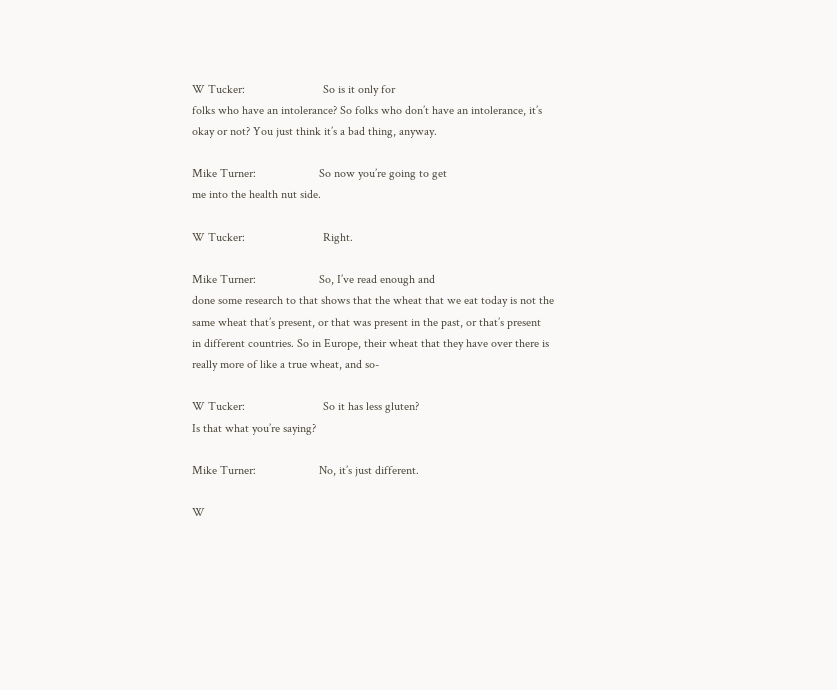W Tucker:                          So is it only for
folks who have an intolerance? So folks who don’t have an intolerance, it’s
okay or not? You just think it’s a bad thing, anyway.

Mike Turner:                     So now you’re going to get
me into the health nut side.

W Tucker:                          Right.

Mike Turner:                     So, I’ve read enough and
done some research to that shows that the wheat that we eat today is not the
same wheat that’s present, or that was present in the past, or that’s present
in different countries. So in Europe, their wheat that they have over there is
really more of like a true wheat, and so-

W Tucker:                          So it has less gluten?
Is that what you’re saying?

Mike Turner:                     No, it’s just different.

W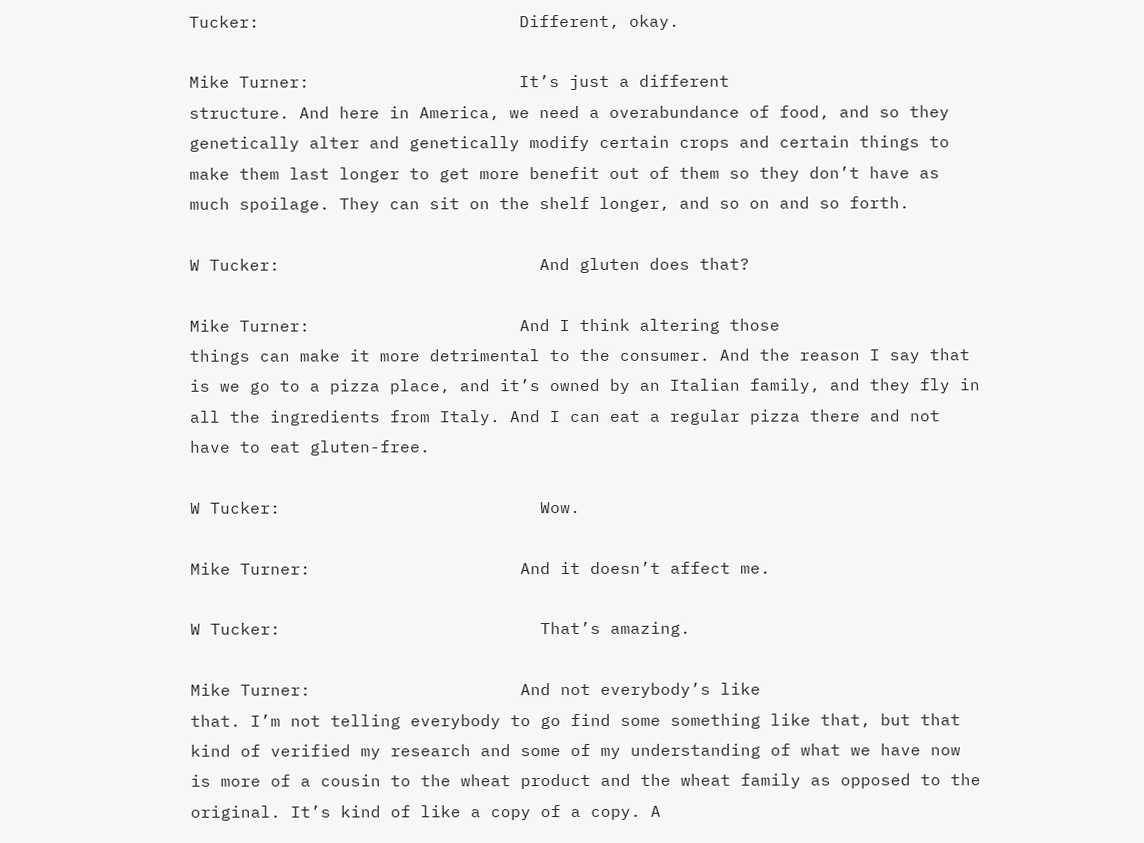Tucker:                          Different, okay.

Mike Turner:                     It’s just a different
structure. And here in America, we need a overabundance of food, and so they
genetically alter and genetically modify certain crops and certain things to
make them last longer to get more benefit out of them so they don’t have as
much spoilage. They can sit on the shelf longer, and so on and so forth.

W Tucker:                          And gluten does that?

Mike Turner:                     And I think altering those
things can make it more detrimental to the consumer. And the reason I say that
is we go to a pizza place, and it’s owned by an Italian family, and they fly in
all the ingredients from Italy. And I can eat a regular pizza there and not
have to eat gluten-free.

W Tucker:                          Wow.

Mike Turner:                     And it doesn’t affect me.

W Tucker:                          That’s amazing.

Mike Turner:                     And not everybody’s like
that. I’m not telling everybody to go find some something like that, but that
kind of verified my research and some of my understanding of what we have now
is more of a cousin to the wheat product and the wheat family as opposed to the
original. It’s kind of like a copy of a copy. A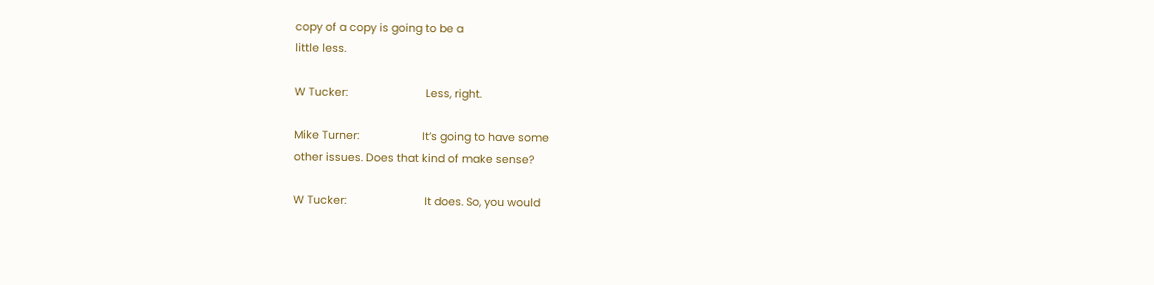copy of a copy is going to be a
little less.

W Tucker:                          Less, right.

Mike Turner:                     It’s going to have some
other issues. Does that kind of make sense?

W Tucker:                          It does. So, you would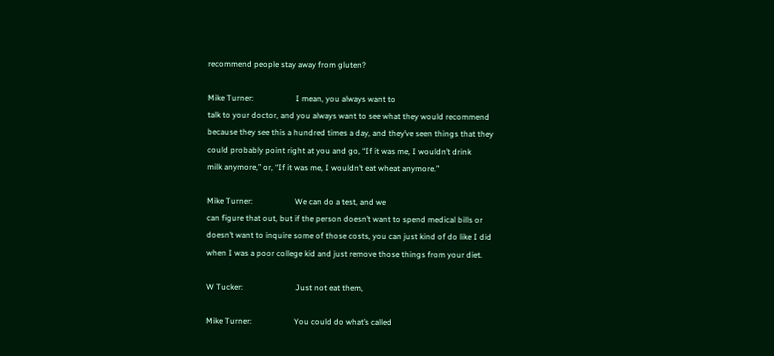recommend people stay away from gluten?

Mike Turner:                     I mean, you always want to
talk to your doctor, and you always want to see what they would recommend
because they see this a hundred times a day, and they’ve seen things that they
could probably point right at you and go, “If it was me, I wouldn’t drink
milk anymore,” or, “If it was me, I wouldn’t eat wheat anymore.”

Mike Turner:                     We can do a test, and we
can figure that out, but if the person doesn’t want to spend medical bills or
doesn’t want to inquire some of those costs, you can just kind of do like I did
when I was a poor college kid and just remove those things from your diet.

W Tucker:                          Just not eat them,

Mike Turner:                     You could do what’s called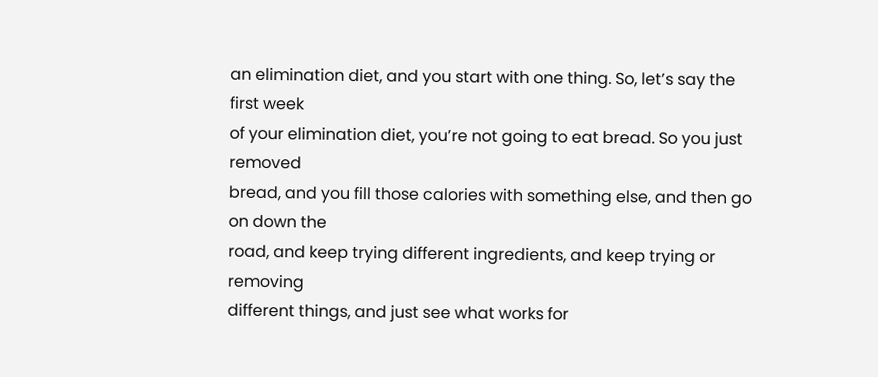an elimination diet, and you start with one thing. So, let’s say the first week
of your elimination diet, you’re not going to eat bread. So you just removed
bread, and you fill those calories with something else, and then go on down the
road, and keep trying different ingredients, and keep trying or removing
different things, and just see what works for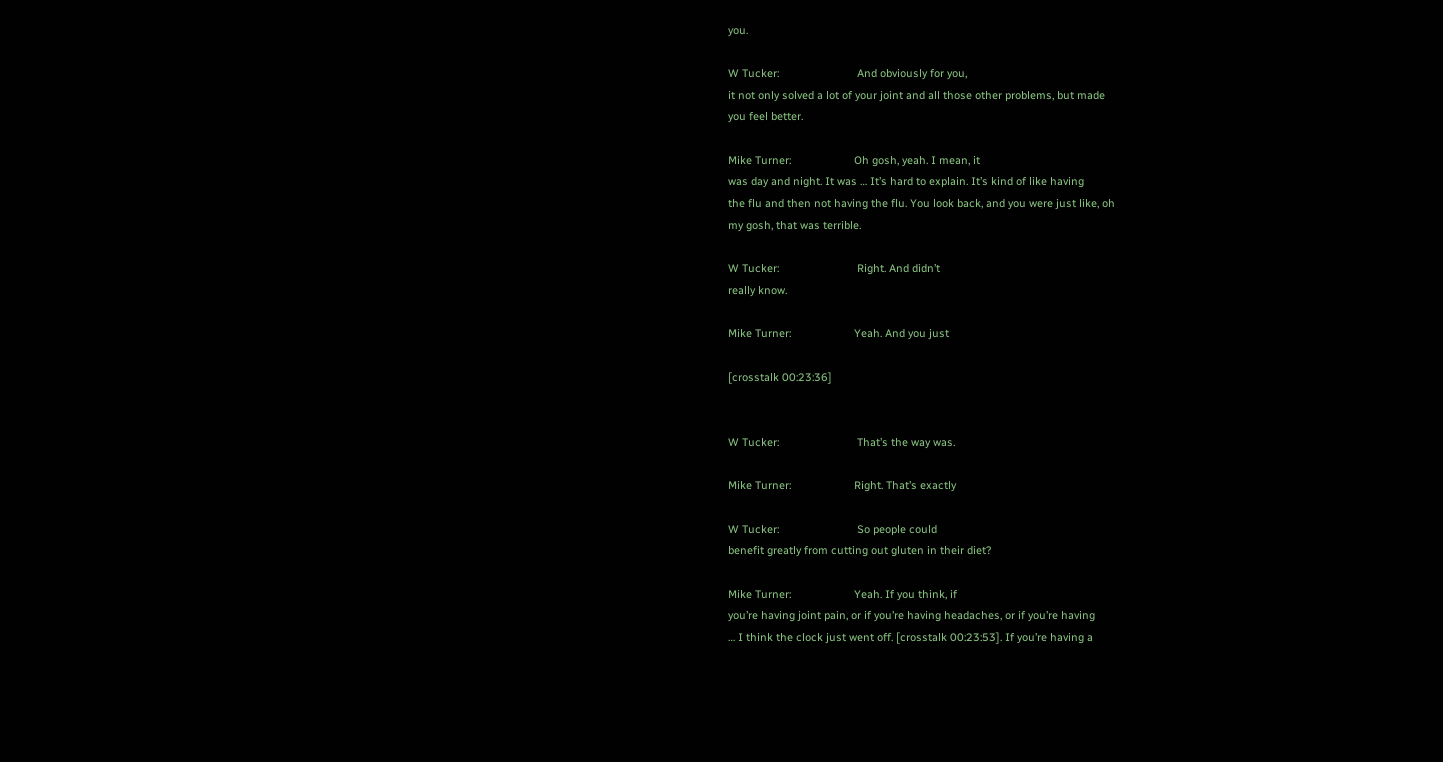you.

W Tucker:                          And obviously for you,
it not only solved a lot of your joint and all those other problems, but made
you feel better.

Mike Turner:                     Oh gosh, yeah. I mean, it
was day and night. It was … It’s hard to explain. It’s kind of like having
the flu and then not having the flu. You look back, and you were just like, oh
my gosh, that was terrible.

W Tucker:                          Right. And didn’t
really know.

Mike Turner:                     Yeah. And you just

[crosstalk 00:23:36]


W Tucker:                          That’s the way was.

Mike Turner:                     Right. That’s exactly

W Tucker:                          So people could
benefit greatly from cutting out gluten in their diet?

Mike Turner:                     Yeah. If you think, if
you’re having joint pain, or if you’re having headaches, or if you’re having
… I think the clock just went off. [crosstalk 00:23:53]. If you’re having a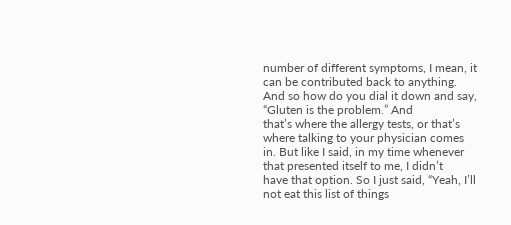number of different symptoms, I mean, it can be contributed back to anything.
And so how do you dial it down and say, “Gluten is the problem.” And
that’s where the allergy tests, or that’s where talking to your physician comes
in. But like I said, in my time whenever that presented itself to me, I didn’t
have that option. So I just said, “Yeah, I’ll not eat this list of things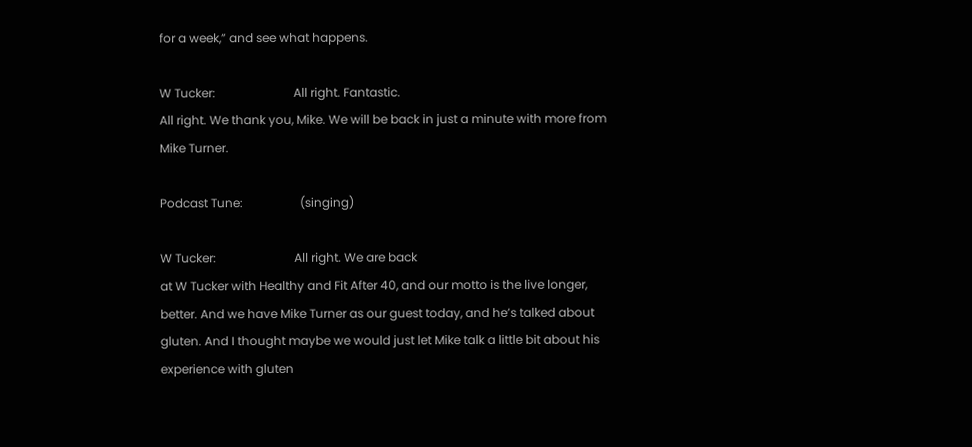for a week,” and see what happens.

W Tucker:                          All right. Fantastic.
All right. We thank you, Mike. We will be back in just a minute with more from
Mike Turner.

Podcast Tune:                   (singing)

W Tucker:                          All right. We are back
at W Tucker with Healthy and Fit After 40, and our motto is the live longer,
better. And we have Mike Turner as our guest today, and he’s talked about
gluten. And I thought maybe we would just let Mike talk a little bit about his
experience with gluten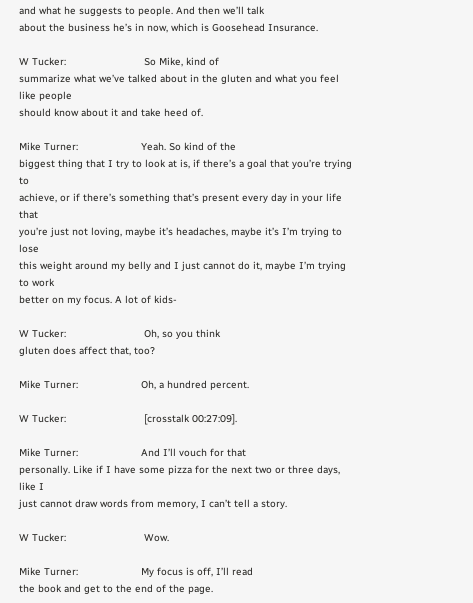and what he suggests to people. And then we’ll talk
about the business he’s in now, which is Goosehead Insurance.

W Tucker:                          So Mike, kind of
summarize what we’ve talked about in the gluten and what you feel like people
should know about it and take heed of.

Mike Turner:                     Yeah. So kind of the
biggest thing that I try to look at is, if there’s a goal that you’re trying to
achieve, or if there’s something that’s present every day in your life that
you’re just not loving, maybe it’s headaches, maybe it’s I’m trying to lose
this weight around my belly and I just cannot do it, maybe I’m trying to work
better on my focus. A lot of kids-

W Tucker:                          Oh, so you think
gluten does affect that, too?

Mike Turner:                     Oh, a hundred percent.

W Tucker:                          [crosstalk 00:27:09].

Mike Turner:                     And I’ll vouch for that
personally. Like if I have some pizza for the next two or three days, like I
just cannot draw words from memory, I can’t tell a story.

W Tucker:                          Wow.

Mike Turner:                     My focus is off, I’ll read
the book and get to the end of the page.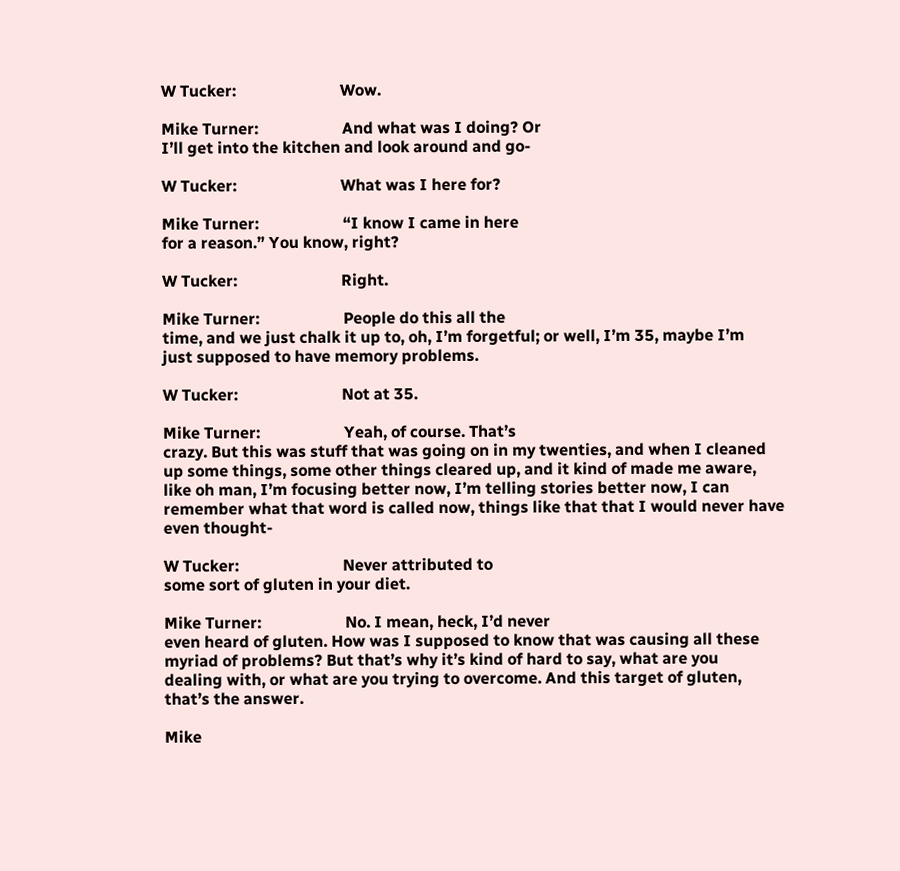W Tucker:                          Wow.

Mike Turner:                     And what was I doing? Or
I’ll get into the kitchen and look around and go-

W Tucker:                          What was I here for?

Mike Turner:                     “I know I came in here
for a reason.” You know, right?

W Tucker:                          Right.

Mike Turner:                     People do this all the
time, and we just chalk it up to, oh, I’m forgetful; or well, I’m 35, maybe I’m
just supposed to have memory problems.

W Tucker:                          Not at 35.

Mike Turner:                     Yeah, of course. That’s
crazy. But this was stuff that was going on in my twenties, and when I cleaned
up some things, some other things cleared up, and it kind of made me aware,
like oh man, I’m focusing better now, I’m telling stories better now, I can
remember what that word is called now, things like that that I would never have
even thought-

W Tucker:                          Never attributed to
some sort of gluten in your diet.

Mike Turner:                     No. I mean, heck, I’d never
even heard of gluten. How was I supposed to know that was causing all these
myriad of problems? But that’s why it’s kind of hard to say, what are you
dealing with, or what are you trying to overcome. And this target of gluten,
that’s the answer.

Mike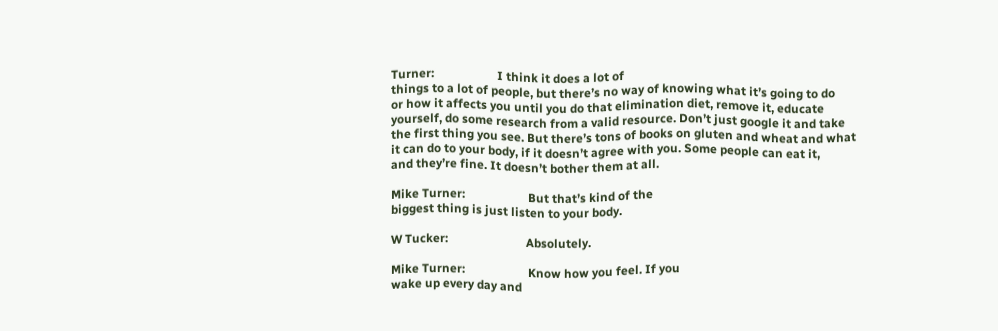Turner:                     I think it does a lot of
things to a lot of people, but there’s no way of knowing what it’s going to do
or how it affects you until you do that elimination diet, remove it, educate
yourself, do some research from a valid resource. Don’t just google it and take
the first thing you see. But there’s tons of books on gluten and wheat and what
it can do to your body, if it doesn’t agree with you. Some people can eat it,
and they’re fine. It doesn’t bother them at all.

Mike Turner:                     But that’s kind of the
biggest thing is just listen to your body.

W Tucker:                          Absolutely.

Mike Turner:                     Know how you feel. If you
wake up every day and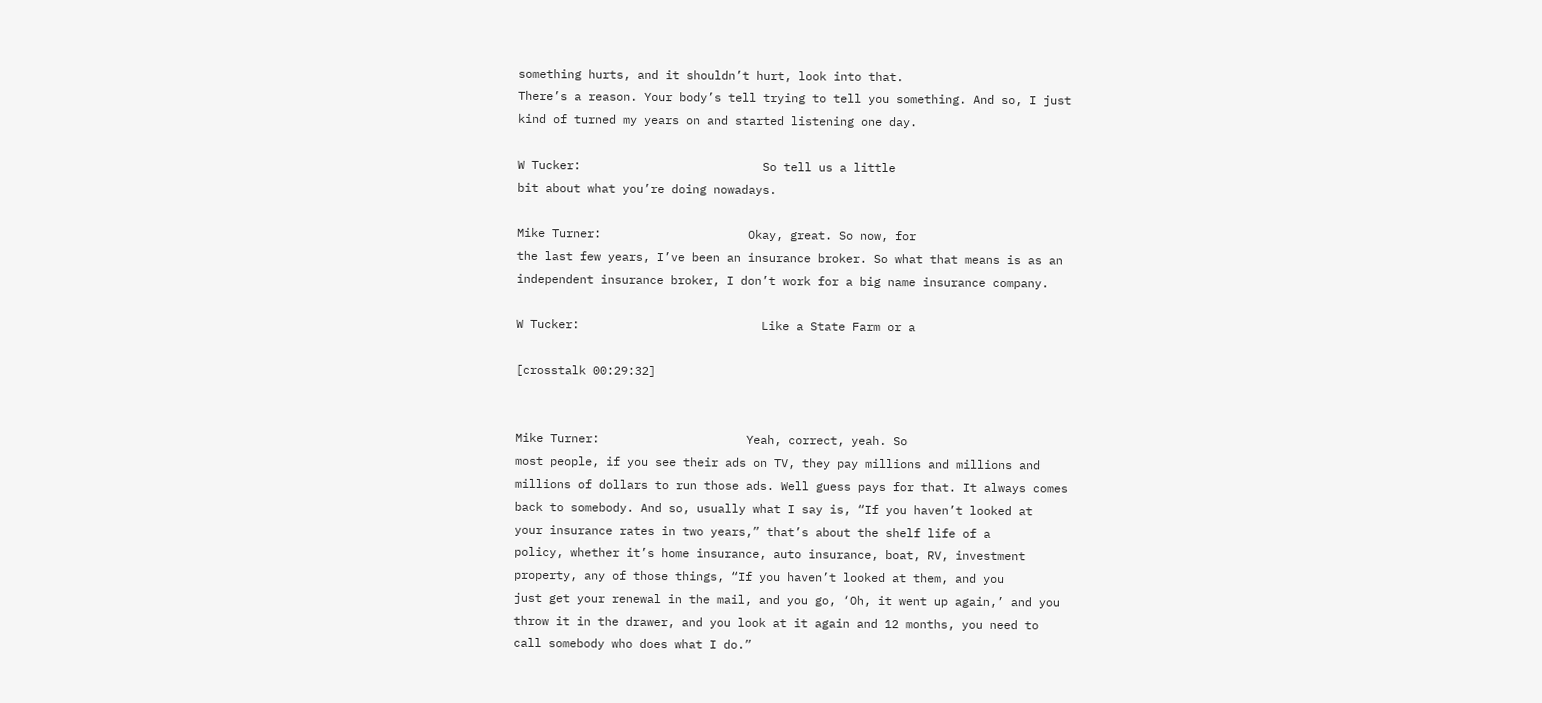something hurts, and it shouldn’t hurt, look into that.
There’s a reason. Your body’s tell trying to tell you something. And so, I just
kind of turned my years on and started listening one day.

W Tucker:                          So tell us a little
bit about what you’re doing nowadays.

Mike Turner:                     Okay, great. So now, for
the last few years, I’ve been an insurance broker. So what that means is as an
independent insurance broker, I don’t work for a big name insurance company.

W Tucker:                          Like a State Farm or a

[crosstalk 00:29:32]


Mike Turner:                     Yeah, correct, yeah. So
most people, if you see their ads on TV, they pay millions and millions and
millions of dollars to run those ads. Well guess pays for that. It always comes
back to somebody. And so, usually what I say is, “If you haven’t looked at
your insurance rates in two years,” that’s about the shelf life of a
policy, whether it’s home insurance, auto insurance, boat, RV, investment
property, any of those things, “If you haven’t looked at them, and you
just get your renewal in the mail, and you go, ‘Oh, it went up again,’ and you
throw it in the drawer, and you look at it again and 12 months, you need to
call somebody who does what I do.”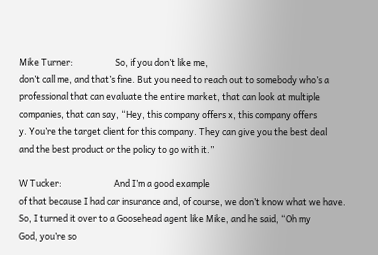Mike Turner:                     So, if you don’t like me,
don’t call me, and that’s fine. But you need to reach out to somebody who’s a
professional that can evaluate the entire market, that can look at multiple
companies, that can say, “Hey, this company offers x, this company offers
y. You’re the target client for this company. They can give you the best deal
and the best product or the policy to go with it.”

W Tucker:                          And I’m a good example
of that because I had car insurance and, of course, we don’t know what we have.
So, I turned it over to a Goosehead agent like Mike, and he said, “Oh my
God, you’re so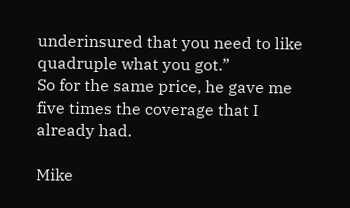underinsured that you need to like quadruple what you got.”
So for the same price, he gave me five times the coverage that I already had.

Mike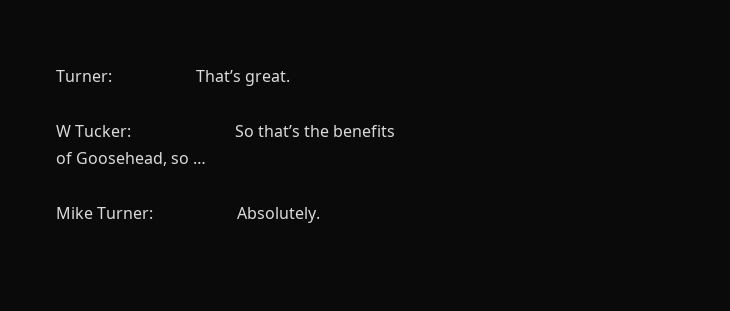Turner:                     That’s great.

W Tucker:                          So that’s the benefits
of Goosehead, so …

Mike Turner:                     Absolutely.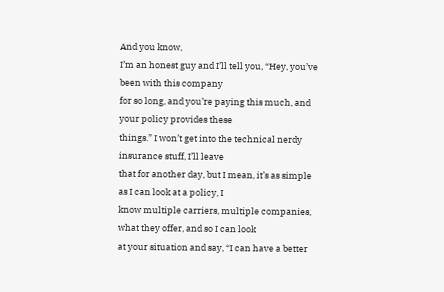And you know,
I’m an honest guy and I’ll tell you, “Hey, you’ve been with this company
for so long, and you’re paying this much, and your policy provides these
things.” I won’t get into the technical nerdy insurance stuff, I’ll leave
that for another day, but I mean, it’s as simple as I can look at a policy, I
know multiple carriers, multiple companies, what they offer, and so I can look
at your situation and say, “I can have a better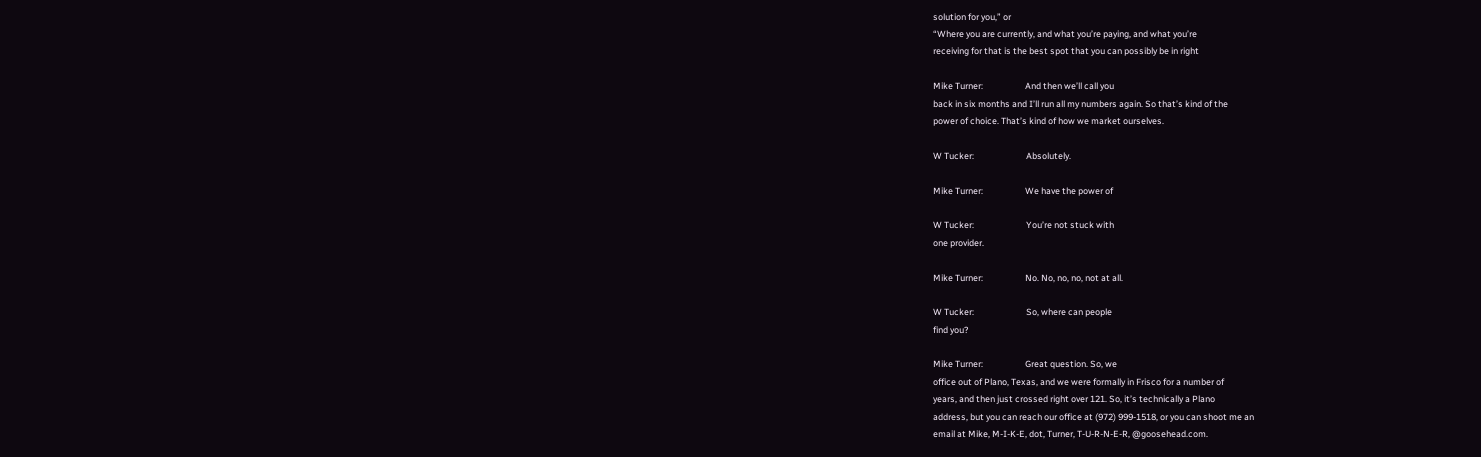solution for you,” or
“Where you are currently, and what you’re paying, and what you’re
receiving for that is the best spot that you can possibly be in right

Mike Turner:                     And then we’ll call you
back in six months and I’ll run all my numbers again. So that’s kind of the
power of choice. That’s kind of how we market ourselves.

W Tucker:                          Absolutely.

Mike Turner:                     We have the power of

W Tucker:                          You’re not stuck with
one provider.

Mike Turner:                     No. No, no, no, not at all.

W Tucker:                          So, where can people
find you?

Mike Turner:                     Great question. So, we
office out of Plano, Texas, and we were formally in Frisco for a number of
years, and then just crossed right over 121. So, it’s technically a Plano
address, but you can reach our office at (972) 999-1518, or you can shoot me an
email at Mike, M-I-K-E, dot, Turner, T-U-R-N-E-R, @goosehead.com.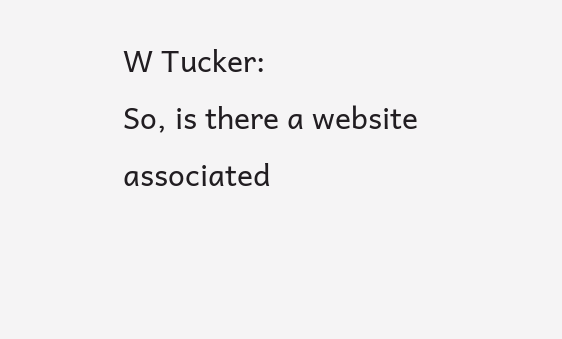W Tucker:                          So, is there a website
associated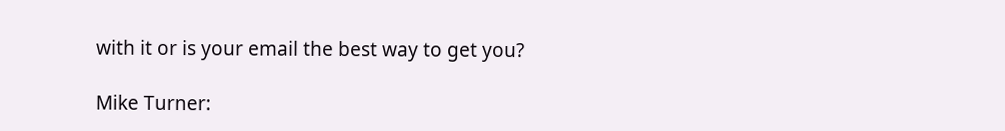with it or is your email the best way to get you?

Mike Turner: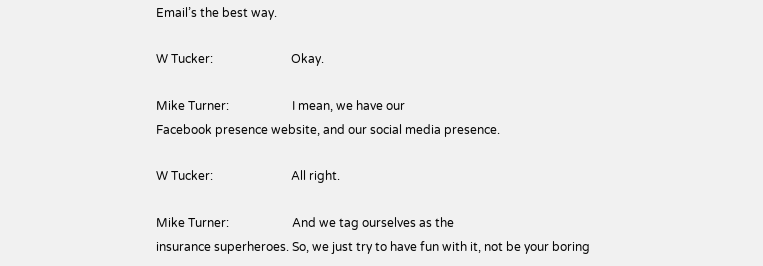Email’s the best way.

W Tucker:                          Okay.

Mike Turner:                     I mean, we have our
Facebook presence website, and our social media presence.

W Tucker:                          All right.

Mike Turner:                     And we tag ourselves as the
insurance superheroes. So, we just try to have fun with it, not be your boring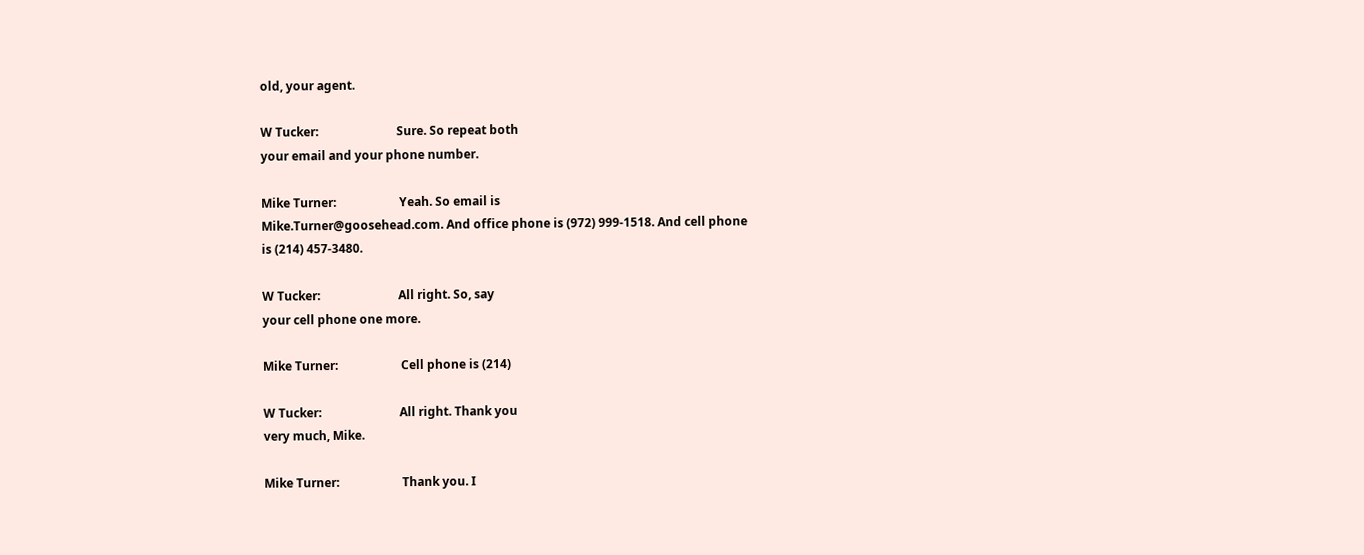old, your agent.

W Tucker:                          Sure. So repeat both
your email and your phone number.

Mike Turner:                     Yeah. So email is
Mike.Turner@goosehead.com. And office phone is (972) 999-1518. And cell phone
is (214) 457-3480.

W Tucker:                          All right. So, say
your cell phone one more.

Mike Turner:                     Cell phone is (214)

W Tucker:                          All right. Thank you
very much, Mike.

Mike Turner:                     Thank you. I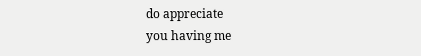do appreciate
you having me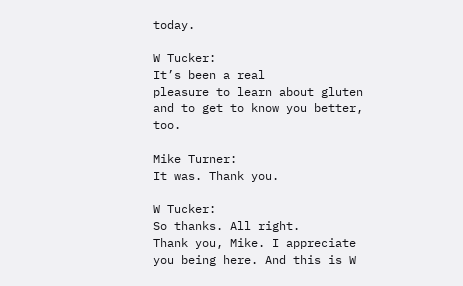today.

W Tucker:                          It’s been a real
pleasure to learn about gluten and to get to know you better, too.

Mike Turner:                     It was. Thank you.

W Tucker:                          So thanks. All right.
Thank you, Mike. I appreciate you being here. And this is W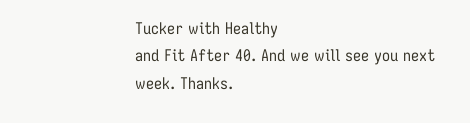Tucker with Healthy
and Fit After 40. And we will see you next week. Thanks.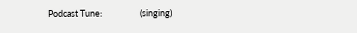Podcast Tune:                   (singing)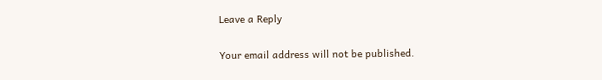Leave a Reply

Your email address will not be published.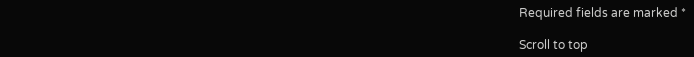Required fields are marked *

Scroll to top